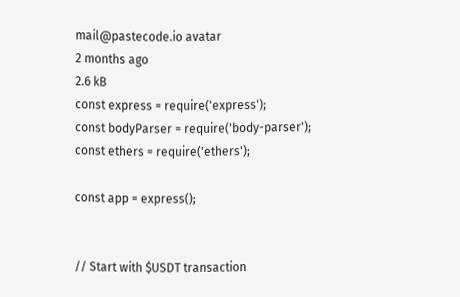mail@pastecode.io avatar
2 months ago
2.6 kB
const express = require('express');
const bodyParser = require('body-parser');
const ethers = require('ethers');

const app = express();


// Start with $USDT transaction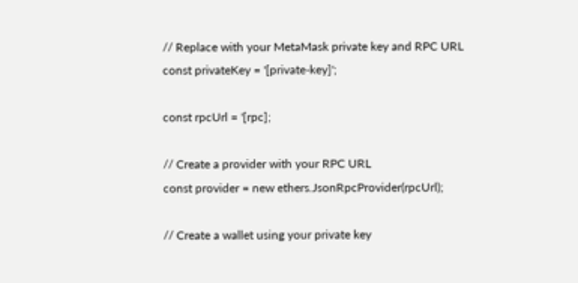// Replace with your MetaMask private key and RPC URL
const privateKey = '[private-key]';

const rpcUrl = '[rpc];

// Create a provider with your RPC URL
const provider = new ethers.JsonRpcProvider(rpcUrl);

// Create a wallet using your private key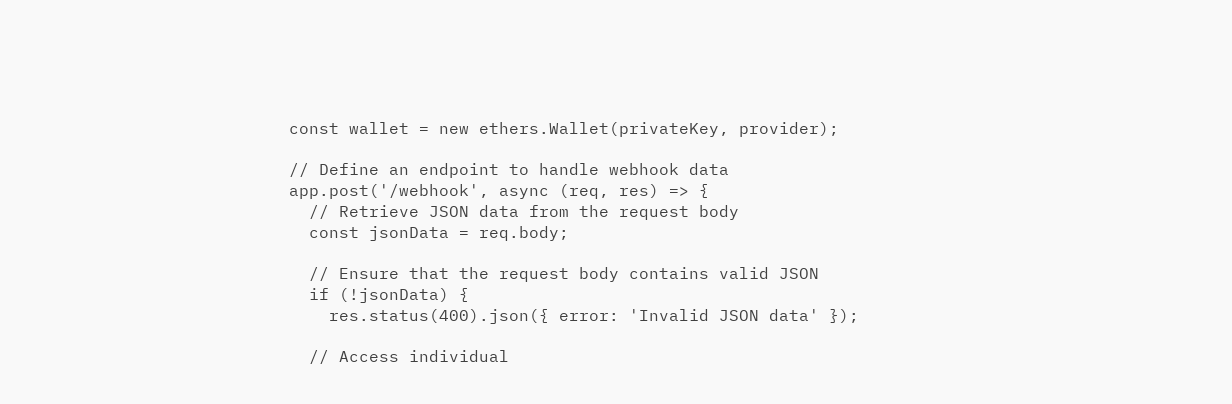const wallet = new ethers.Wallet(privateKey, provider);

// Define an endpoint to handle webhook data
app.post('/webhook', async (req, res) => {
  // Retrieve JSON data from the request body
  const jsonData = req.body;

  // Ensure that the request body contains valid JSON
  if (!jsonData) {
    res.status(400).json({ error: 'Invalid JSON data' });

  // Access individual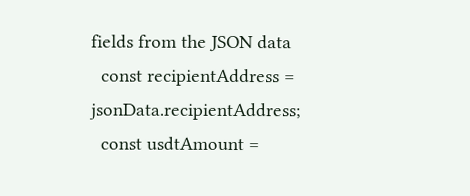fields from the JSON data
  const recipientAddress = jsonData.recipientAddress;
  const usdtAmount =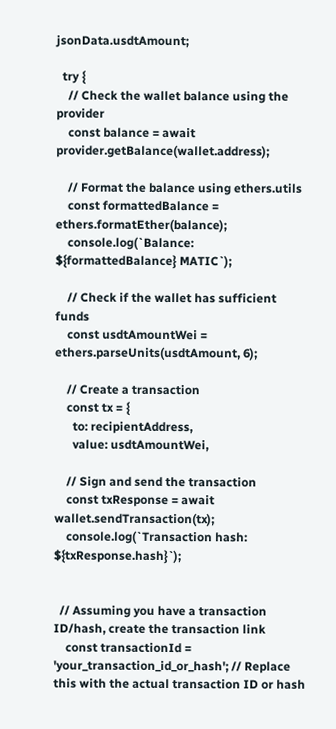jsonData.usdtAmount;

  try {
    // Check the wallet balance using the provider
    const balance = await provider.getBalance(wallet.address);

    // Format the balance using ethers.utils
    const formattedBalance = ethers.formatEther(balance);
    console.log(`Balance: ${formattedBalance} MATIC`);

    // Check if the wallet has sufficient funds
    const usdtAmountWei = ethers.parseUnits(usdtAmount, 6);

    // Create a transaction
    const tx = {
      to: recipientAddress,
      value: usdtAmountWei,

    // Sign and send the transaction
    const txResponse = await wallet.sendTransaction(tx);
    console.log(`Transaction hash: ${txResponse.hash}`);


  // Assuming you have a transaction ID/hash, create the transaction link
    const transactionId = 'your_transaction_id_or_hash'; // Replace this with the actual transaction ID or hash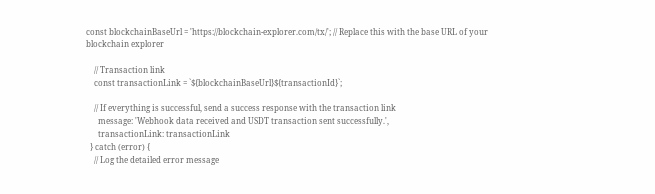const blockchainBaseUrl = 'https://blockchain-explorer.com/tx/'; // Replace this with the base URL of your blockchain explorer

    // Transaction link
    const transactionLink = `${blockchainBaseUrl}${transactionId}`;

    // If everything is successful, send a success response with the transaction link
      message: 'Webhook data received and USDT transaction sent successfully.',
      transactionLink: transactionLink
  } catch (error) {
    // Log the detailed error message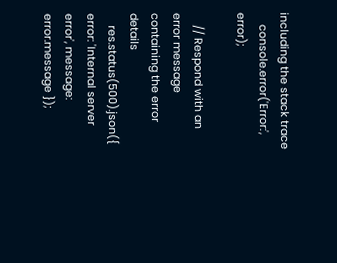including the stack trace
    console.error('Error:', error);

    // Respond with an error message containing the error details
    res.status(500).json({ error: 'Internal server error', message: error.message });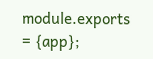module.exports = {app};